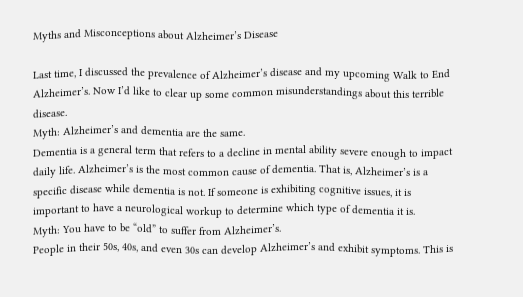Myths and Misconceptions about Alzheimer’s Disease

Last time, I discussed the prevalence of Alzheimer’s disease and my upcoming Walk to End Alzheimer’s. Now I’d like to clear up some common misunderstandings about this terrible disease.
Myth: Alzheimer’s and dementia are the same.
Dementia is a general term that refers to a decline in mental ability severe enough to impact daily life. Alzheimer’s is the most common cause of dementia. That is, Alzheimer’s is a specific disease while dementia is not. If someone is exhibiting cognitive issues, it is important to have a neurological workup to determine which type of dementia it is.
Myth: You have to be “old” to suffer from Alzheimer’s.
People in their 50s, 40s, and even 30s can develop Alzheimer’s and exhibit symptoms. This is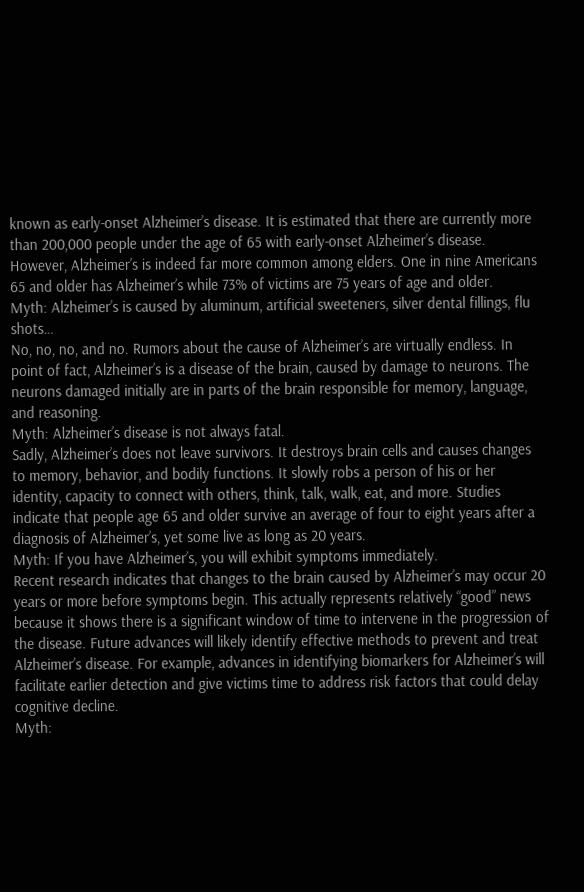known as early-onset Alzheimer’s disease. It is estimated that there are currently more than 200,000 people under the age of 65 with early-onset Alzheimer’s disease. However, Alzheimer’s is indeed far more common among elders. One in nine Americans 65 and older has Alzheimer’s while 73% of victims are 75 years of age and older.
Myth: Alzheimer’s is caused by aluminum, artificial sweeteners, silver dental fillings, flu shots…
No, no, no, and no. Rumors about the cause of Alzheimer’s are virtually endless. In point of fact, Alzheimer’s is a disease of the brain, caused by damage to neurons. The neurons damaged initially are in parts of the brain responsible for memory, language, and reasoning.
Myth: Alzheimer’s disease is not always fatal.
Sadly, Alzheimer’s does not leave survivors. It destroys brain cells and causes changes to memory, behavior, and bodily functions. It slowly robs a person of his or her identity, capacity to connect with others, think, talk, walk, eat, and more. Studies indicate that people age 65 and older survive an average of four to eight years after a diagnosis of Alzheimer’s, yet some live as long as 20 years.
Myth: If you have Alzheimer’s, you will exhibit symptoms immediately.
Recent research indicates that changes to the brain caused by Alzheimer’s may occur 20 years or more before symptoms begin. This actually represents relatively “good” news because it shows there is a significant window of time to intervene in the progression of the disease. Future advances will likely identify effective methods to prevent and treat Alzheimer’s disease. For example, advances in identifying biomarkers for Alzheimer’s will facilitate earlier detection and give victims time to address risk factors that could delay cognitive decline.
Myth: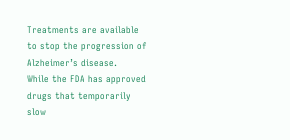Treatments are available to stop the progression of Alzheimer’s disease.
While the FDA has approved drugs that temporarily slow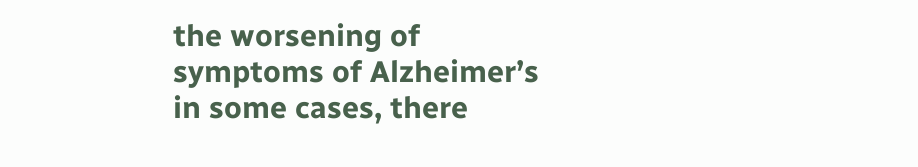the worsening of symptoms of Alzheimer’s in some cases, there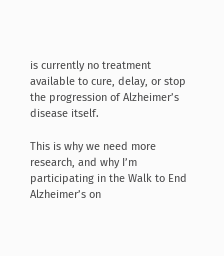is currently no treatment available to cure, delay, or stop the progression of Alzheimer’s disease itself.

This is why we need more research, and why I’m participating in the Walk to End Alzheimer’s on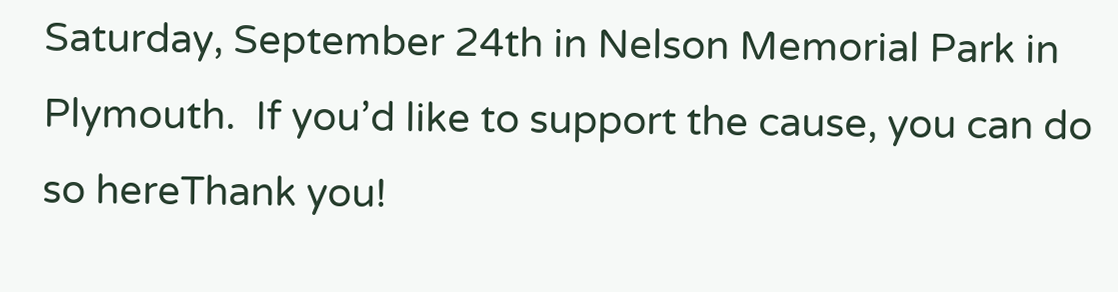Saturday, September 24th in Nelson Memorial Park in Plymouth.  If you’d like to support the cause, you can do so hereThank you!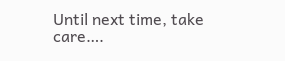Until next time, take care….